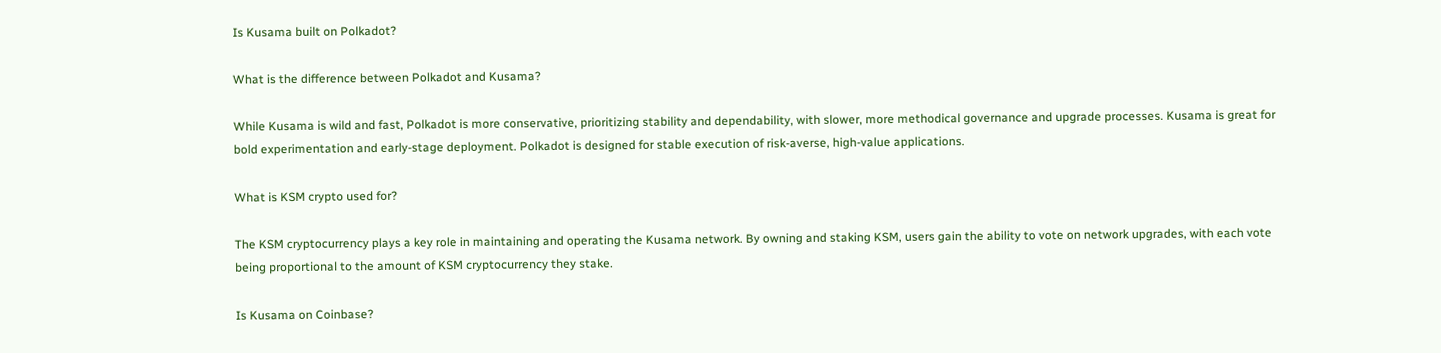Is Kusama built on Polkadot?

What is the difference between Polkadot and Kusama?

While Kusama is wild and fast, Polkadot is more conservative, prioritizing stability and dependability, with slower, more methodical governance and upgrade processes. Kusama is great for bold experimentation and early-stage deployment. Polkadot is designed for stable execution of risk-averse, high-value applications.

What is KSM crypto used for?

The KSM cryptocurrency plays a key role in maintaining and operating the Kusama network. By owning and staking KSM, users gain the ability to vote on network upgrades, with each vote being proportional to the amount of KSM cryptocurrency they stake.

Is Kusama on Coinbase?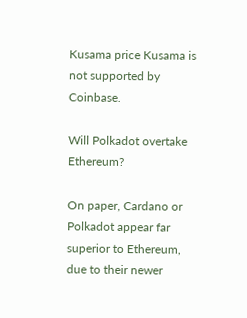Kusama price Kusama is not supported by Coinbase.

Will Polkadot overtake Ethereum?

On paper, Cardano or Polkadot appear far superior to Ethereum, due to their newer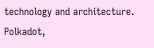technology and architecture. Polkadot,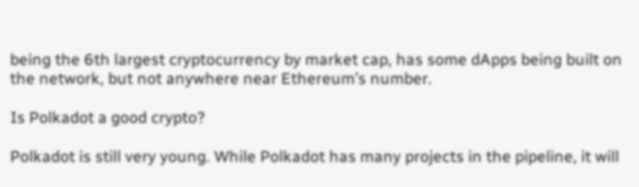being the 6th largest cryptocurrency by market cap, has some dApps being built on the network, but not anywhere near Ethereum’s number.

Is Polkadot a good crypto?

Polkadot is still very young. While Polkadot has many projects in the pipeline, it will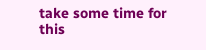take some time for this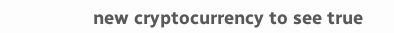new cryptocurrency to see true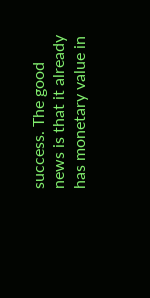success. The good news is that it already has monetary value in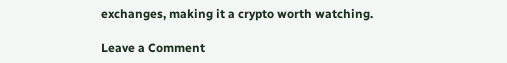exchanges, making it a crypto worth watching.

Leave a Comment